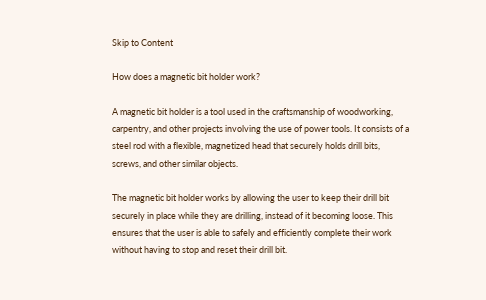Skip to Content

How does a magnetic bit holder work?

A magnetic bit holder is a tool used in the craftsmanship of woodworking, carpentry, and other projects involving the use of power tools. It consists of a steel rod with a flexible, magnetized head that securely holds drill bits, screws, and other similar objects.

The magnetic bit holder works by allowing the user to keep their drill bit securely in place while they are drilling, instead of it becoming loose. This ensures that the user is able to safely and efficiently complete their work without having to stop and reset their drill bit.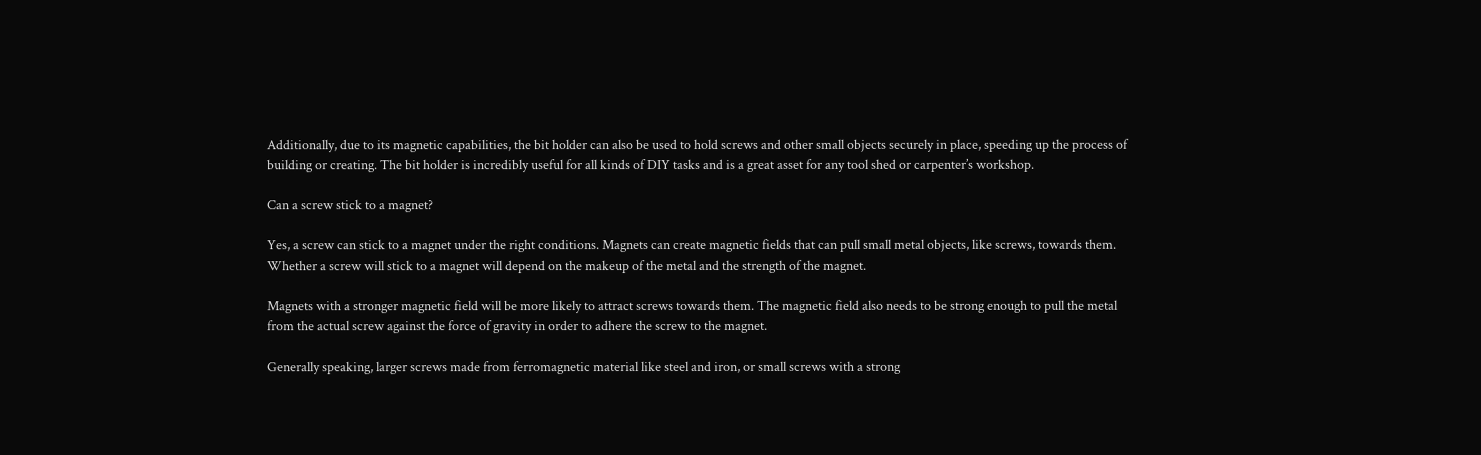Additionally, due to its magnetic capabilities, the bit holder can also be used to hold screws and other small objects securely in place, speeding up the process of building or creating. The bit holder is incredibly useful for all kinds of DIY tasks and is a great asset for any tool shed or carpenter’s workshop.

Can a screw stick to a magnet?

Yes, a screw can stick to a magnet under the right conditions. Magnets can create magnetic fields that can pull small metal objects, like screws, towards them. Whether a screw will stick to a magnet will depend on the makeup of the metal and the strength of the magnet.

Magnets with a stronger magnetic field will be more likely to attract screws towards them. The magnetic field also needs to be strong enough to pull the metal from the actual screw against the force of gravity in order to adhere the screw to the magnet.

Generally speaking, larger screws made from ferromagnetic material like steel and iron, or small screws with a strong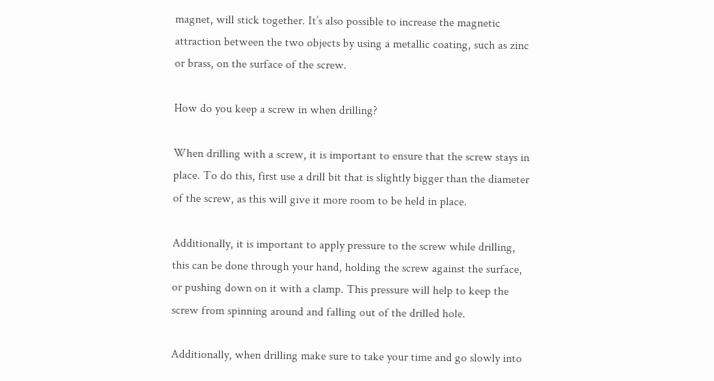magnet, will stick together. It’s also possible to increase the magnetic attraction between the two objects by using a metallic coating, such as zinc or brass, on the surface of the screw.

How do you keep a screw in when drilling?

When drilling with a screw, it is important to ensure that the screw stays in place. To do this, first use a drill bit that is slightly bigger than the diameter of the screw, as this will give it more room to be held in place.

Additionally, it is important to apply pressure to the screw while drilling, this can be done through your hand, holding the screw against the surface, or pushing down on it with a clamp. This pressure will help to keep the screw from spinning around and falling out of the drilled hole.

Additionally, when drilling make sure to take your time and go slowly into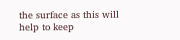the surface as this will help to keep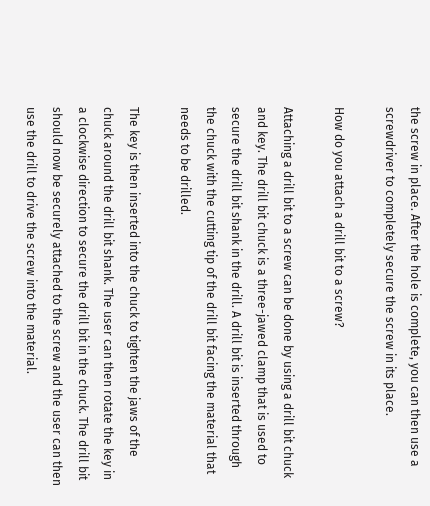the screw in place. After the hole is complete, you can then use a screwdriver to completely secure the screw in its place.

How do you attach a drill bit to a screw?

Attaching a drill bit to a screw can be done by using a drill bit chuck and key. The drill bit chuck is a three-jawed clamp that is used to secure the drill bit shank in the drill. A drill bit is inserted through the chuck with the cutting tip of the drill bit facing the material that needs to be drilled.

The key is then inserted into the chuck to tighten the jaws of the chuck around the drill bit shank. The user can then rotate the key in a clockwise direction to secure the drill bit in the chuck. The drill bit should now be securely attached to the screw and the user can then use the drill to drive the screw into the material.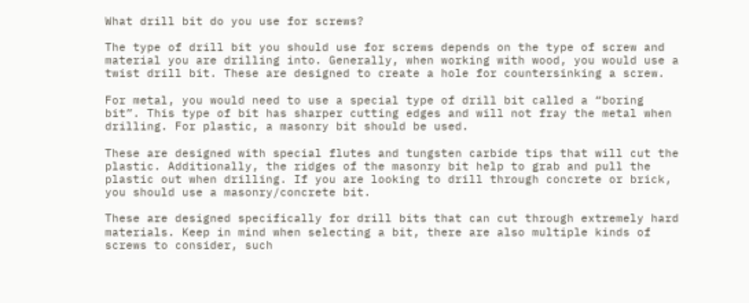What drill bit do you use for screws?

The type of drill bit you should use for screws depends on the type of screw and material you are drilling into. Generally, when working with wood, you would use a twist drill bit. These are designed to create a hole for countersinking a screw.

For metal, you would need to use a special type of drill bit called a “boring bit”. This type of bit has sharper cutting edges and will not fray the metal when drilling. For plastic, a masonry bit should be used.

These are designed with special flutes and tungsten carbide tips that will cut the plastic. Additionally, the ridges of the masonry bit help to grab and pull the plastic out when drilling. If you are looking to drill through concrete or brick, you should use a masonry/concrete bit.

These are designed specifically for drill bits that can cut through extremely hard materials. Keep in mind when selecting a bit, there are also multiple kinds of screws to consider, such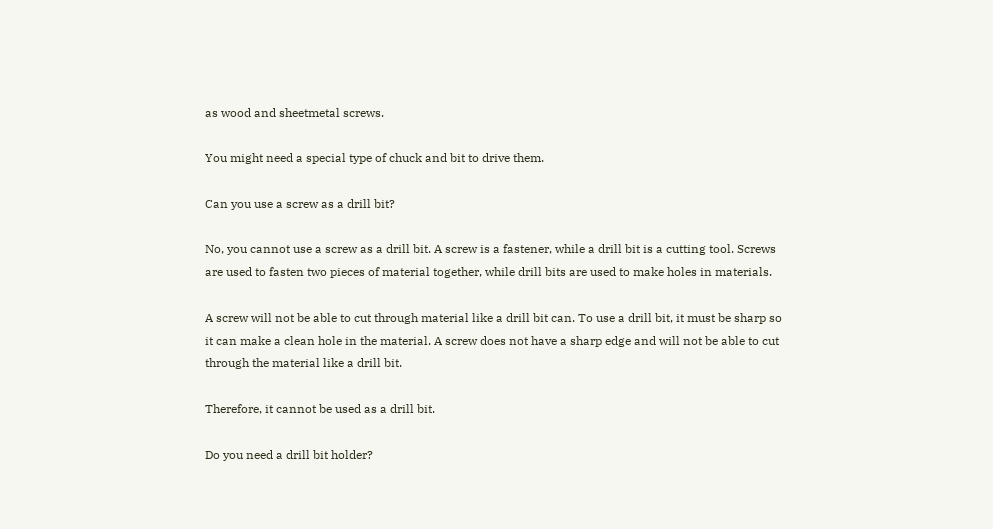as wood and sheetmetal screws.

You might need a special type of chuck and bit to drive them.

Can you use a screw as a drill bit?

No, you cannot use a screw as a drill bit. A screw is a fastener, while a drill bit is a cutting tool. Screws are used to fasten two pieces of material together, while drill bits are used to make holes in materials.

A screw will not be able to cut through material like a drill bit can. To use a drill bit, it must be sharp so it can make a clean hole in the material. A screw does not have a sharp edge and will not be able to cut through the material like a drill bit.

Therefore, it cannot be used as a drill bit.

Do you need a drill bit holder?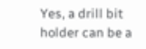Yes, a drill bit holder can be a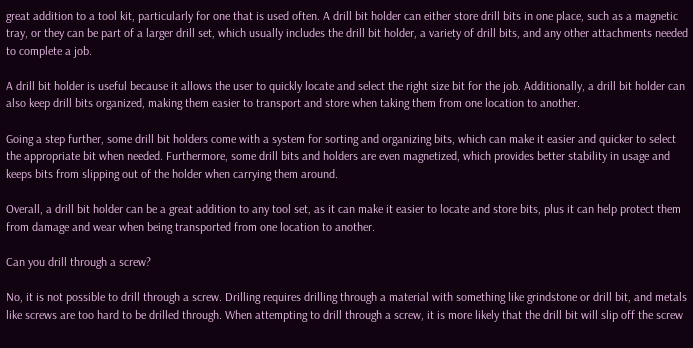great addition to a tool kit, particularly for one that is used often. A drill bit holder can either store drill bits in one place, such as a magnetic tray, or they can be part of a larger drill set, which usually includes the drill bit holder, a variety of drill bits, and any other attachments needed to complete a job.

A drill bit holder is useful because it allows the user to quickly locate and select the right size bit for the job. Additionally, a drill bit holder can also keep drill bits organized, making them easier to transport and store when taking them from one location to another.

Going a step further, some drill bit holders come with a system for sorting and organizing bits, which can make it easier and quicker to select the appropriate bit when needed. Furthermore, some drill bits and holders are even magnetized, which provides better stability in usage and keeps bits from slipping out of the holder when carrying them around.

Overall, a drill bit holder can be a great addition to any tool set, as it can make it easier to locate and store bits, plus it can help protect them from damage and wear when being transported from one location to another.

Can you drill through a screw?

No, it is not possible to drill through a screw. Drilling requires drilling through a material with something like grindstone or drill bit, and metals like screws are too hard to be drilled through. When attempting to drill through a screw, it is more likely that the drill bit will slip off the screw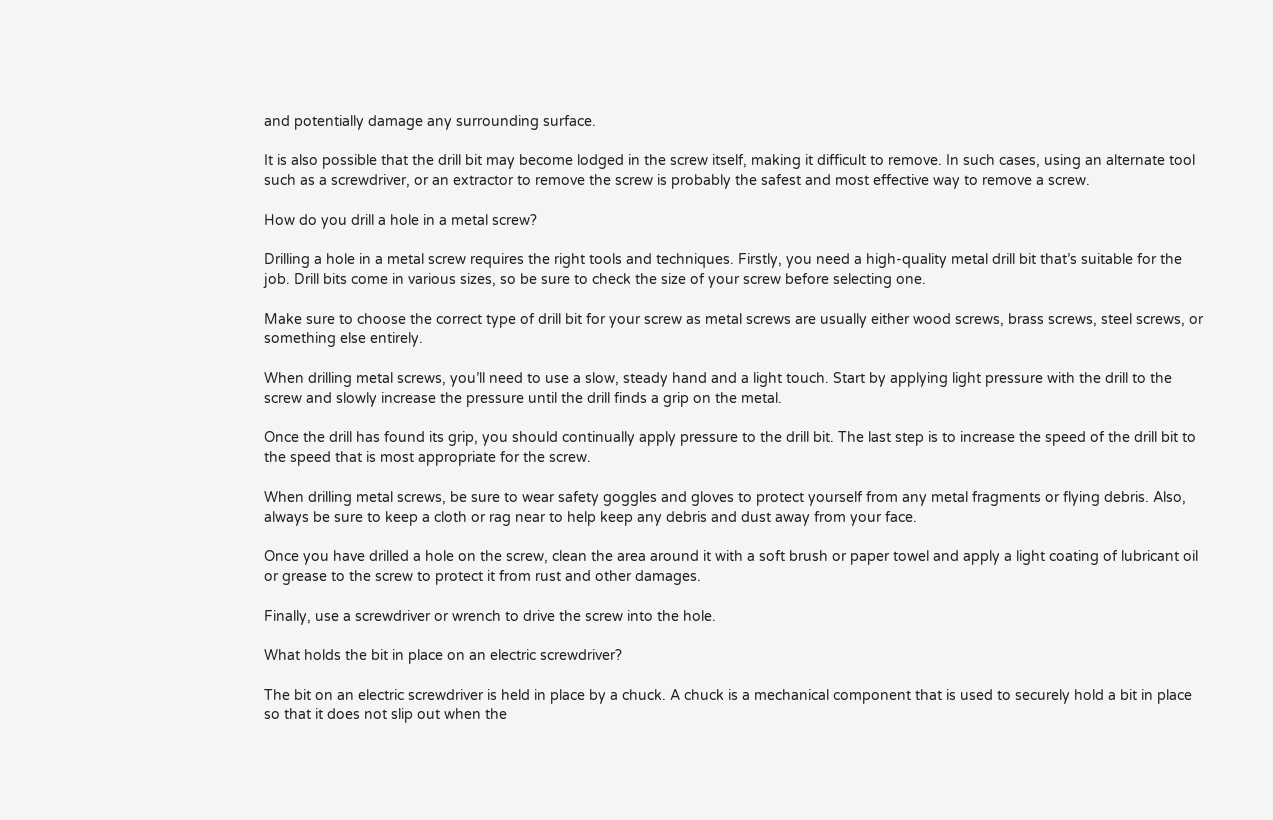and potentially damage any surrounding surface.

It is also possible that the drill bit may become lodged in the screw itself, making it difficult to remove. In such cases, using an alternate tool such as a screwdriver, or an extractor to remove the screw is probably the safest and most effective way to remove a screw.

How do you drill a hole in a metal screw?

Drilling a hole in a metal screw requires the right tools and techniques. Firstly, you need a high-quality metal drill bit that’s suitable for the job. Drill bits come in various sizes, so be sure to check the size of your screw before selecting one.

Make sure to choose the correct type of drill bit for your screw as metal screws are usually either wood screws, brass screws, steel screws, or something else entirely.

When drilling metal screws, you’ll need to use a slow, steady hand and a light touch. Start by applying light pressure with the drill to the screw and slowly increase the pressure until the drill finds a grip on the metal.

Once the drill has found its grip, you should continually apply pressure to the drill bit. The last step is to increase the speed of the drill bit to the speed that is most appropriate for the screw.

When drilling metal screws, be sure to wear safety goggles and gloves to protect yourself from any metal fragments or flying debris. Also, always be sure to keep a cloth or rag near to help keep any debris and dust away from your face.

Once you have drilled a hole on the screw, clean the area around it with a soft brush or paper towel and apply a light coating of lubricant oil or grease to the screw to protect it from rust and other damages.

Finally, use a screwdriver or wrench to drive the screw into the hole.

What holds the bit in place on an electric screwdriver?

The bit on an electric screwdriver is held in place by a chuck. A chuck is a mechanical component that is used to securely hold a bit in place so that it does not slip out when the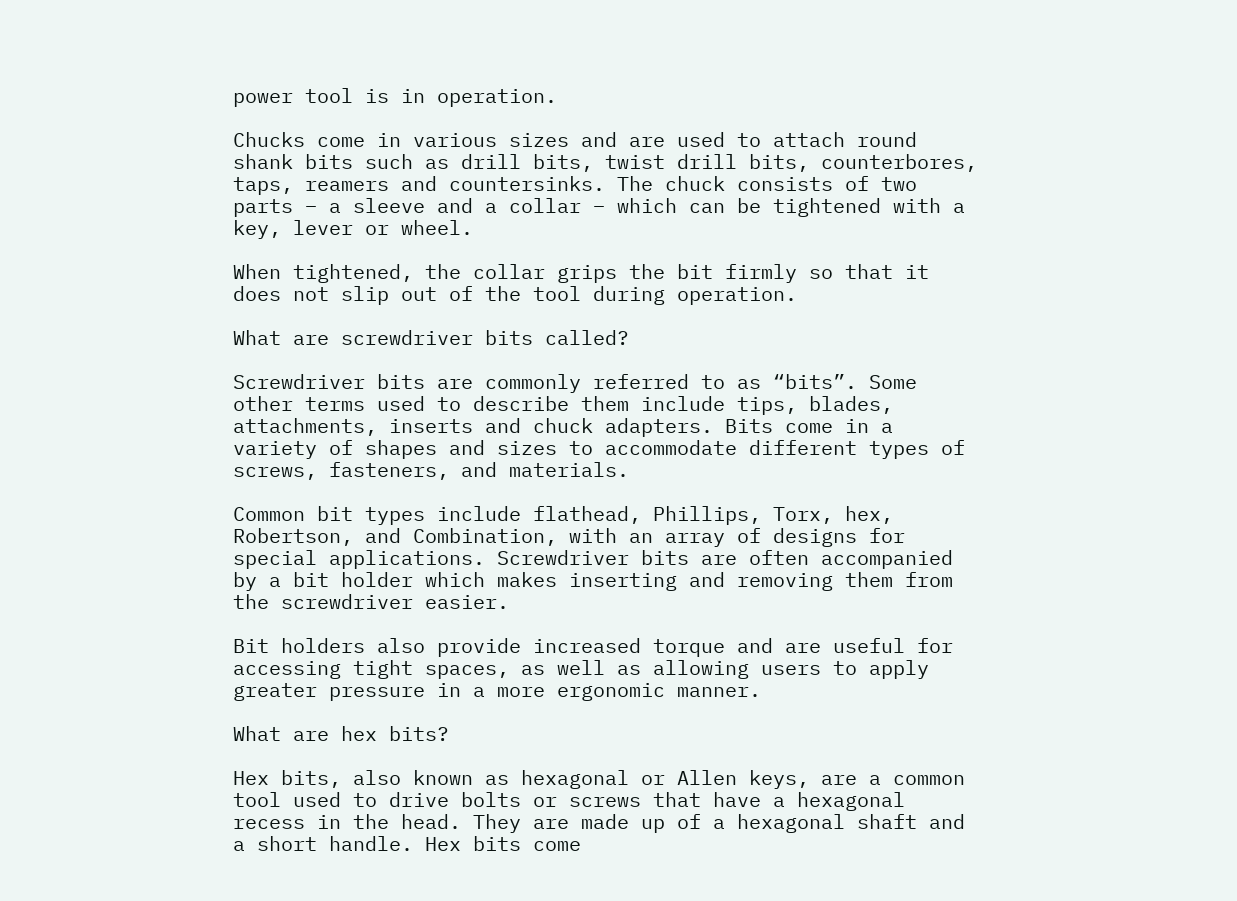power tool is in operation.

Chucks come in various sizes and are used to attach round shank bits such as drill bits, twist drill bits, counterbores, taps, reamers and countersinks. The chuck consists of two parts – a sleeve and a collar – which can be tightened with a key, lever or wheel.

When tightened, the collar grips the bit firmly so that it does not slip out of the tool during operation.

What are screwdriver bits called?

Screwdriver bits are commonly referred to as “bits”. Some other terms used to describe them include tips, blades, attachments, inserts and chuck adapters. Bits come in a variety of shapes and sizes to accommodate different types of screws, fasteners, and materials.

Common bit types include flathead, Phillips, Torx, hex, Robertson, and Combination, with an array of designs for special applications. Screwdriver bits are often accompanied by a bit holder which makes inserting and removing them from the screwdriver easier.

Bit holders also provide increased torque and are useful for accessing tight spaces, as well as allowing users to apply greater pressure in a more ergonomic manner.

What are hex bits?

Hex bits, also known as hexagonal or Allen keys, are a common tool used to drive bolts or screws that have a hexagonal recess in the head. They are made up of a hexagonal shaft and a short handle. Hex bits come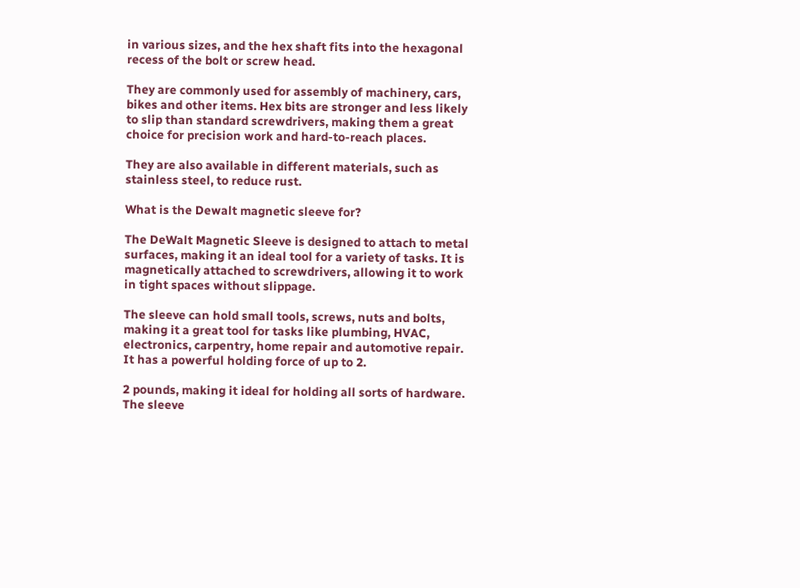in various sizes, and the hex shaft fits into the hexagonal recess of the bolt or screw head.

They are commonly used for assembly of machinery, cars, bikes and other items. Hex bits are stronger and less likely to slip than standard screwdrivers, making them a great choice for precision work and hard-to-reach places.

They are also available in different materials, such as stainless steel, to reduce rust.

What is the Dewalt magnetic sleeve for?

The DeWalt Magnetic Sleeve is designed to attach to metal surfaces, making it an ideal tool for a variety of tasks. It is magnetically attached to screwdrivers, allowing it to work in tight spaces without slippage.

The sleeve can hold small tools, screws, nuts and bolts, making it a great tool for tasks like plumbing, HVAC, electronics, carpentry, home repair and automotive repair. It has a powerful holding force of up to 2.

2 pounds, making it ideal for holding all sorts of hardware. The sleeve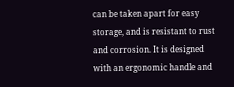can be taken apart for easy storage, and is resistant to rust and corrosion. It is designed with an ergonomic handle and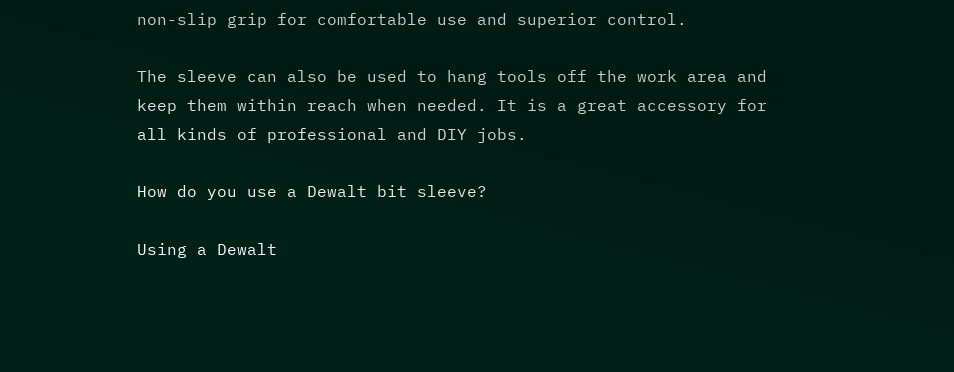non-slip grip for comfortable use and superior control.

The sleeve can also be used to hang tools off the work area and keep them within reach when needed. It is a great accessory for all kinds of professional and DIY jobs.

How do you use a Dewalt bit sleeve?

Using a Dewalt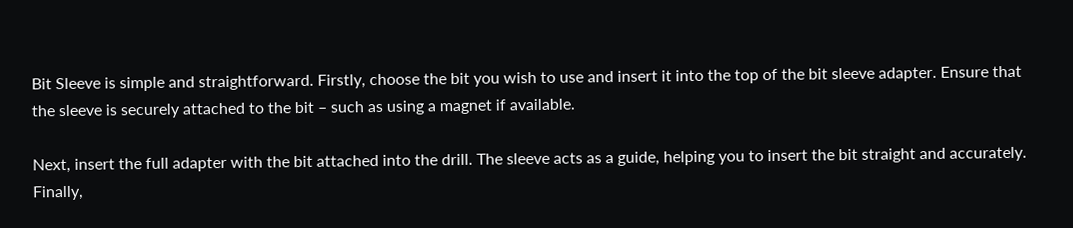Bit Sleeve is simple and straightforward. Firstly, choose the bit you wish to use and insert it into the top of the bit sleeve adapter. Ensure that the sleeve is securely attached to the bit – such as using a magnet if available.

Next, insert the full adapter with the bit attached into the drill. The sleeve acts as a guide, helping you to insert the bit straight and accurately. Finally,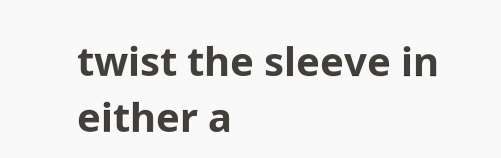twist the sleeve in either a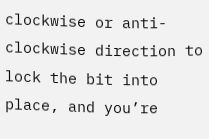clockwise or anti-clockwise direction to lock the bit into place, and you’re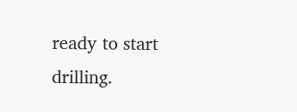ready to start drilling.